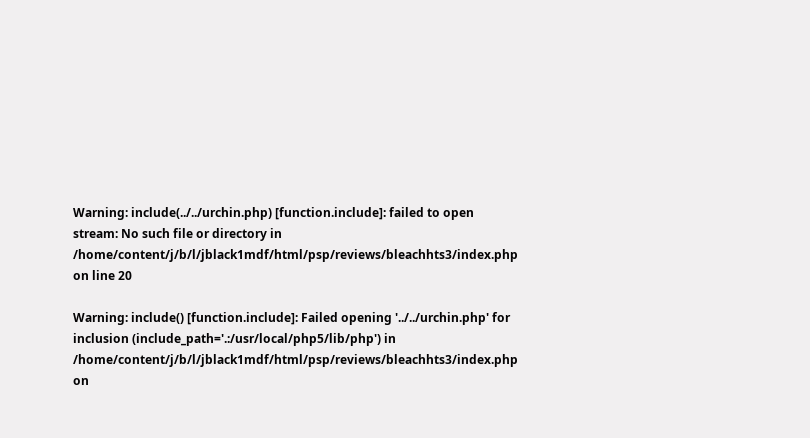Warning: include(../../urchin.php) [function.include]: failed to open stream: No such file or directory in /home/content/j/b/l/jblack1mdf/html/psp/reviews/bleachhts3/index.php on line 20

Warning: include() [function.include]: Failed opening '../../urchin.php' for inclusion (include_path='.:/usr/local/php5/lib/php') in /home/content/j/b/l/jblack1mdf/html/psp/reviews/bleachhts3/index.php on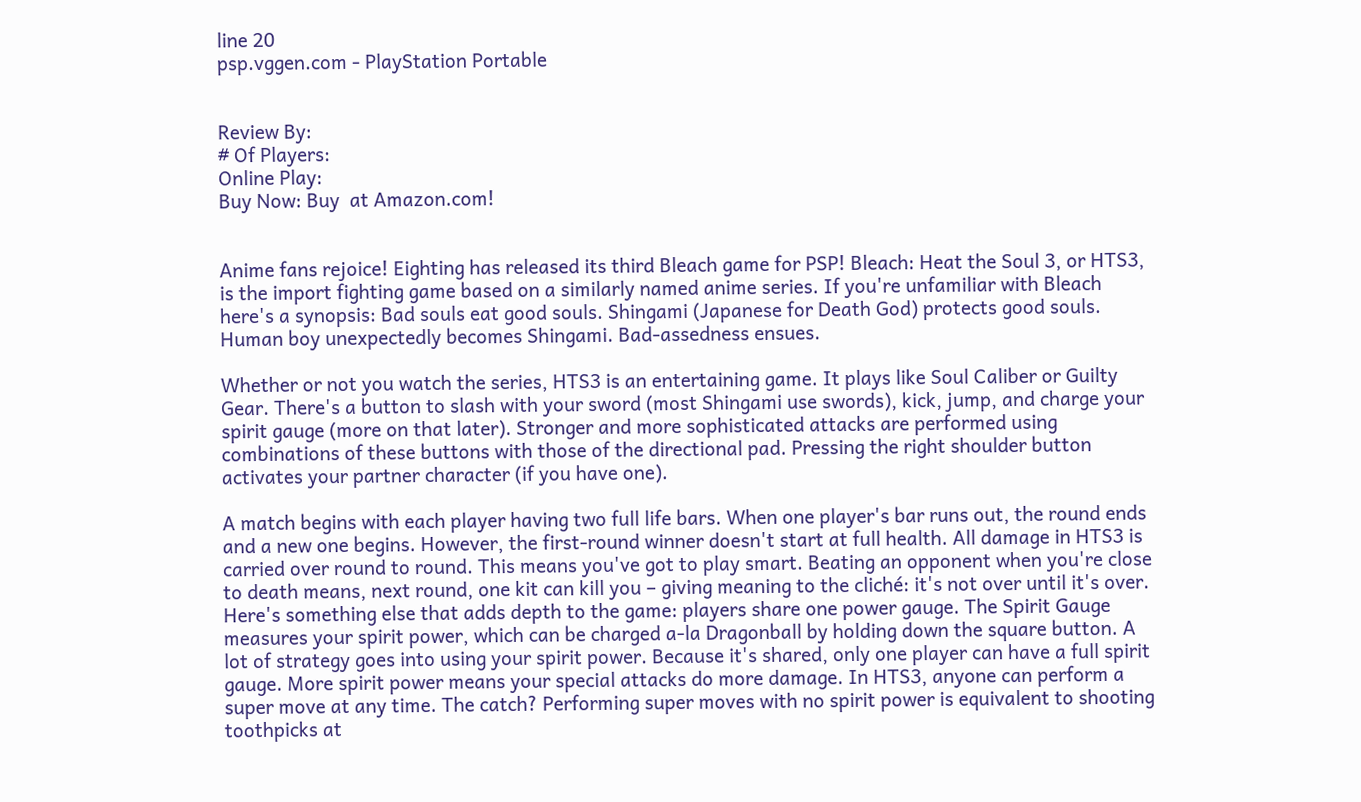line 20
psp.vggen.com - PlayStation Portable


Review By:
# Of Players:
Online Play:
Buy Now: Buy  at Amazon.com!


Anime fans rejoice! Eighting has released its third Bleach game for PSP! Bleach: Heat the Soul 3, or HTS3, is the import fighting game based on a similarly named anime series. If you're unfamiliar with Bleach here's a synopsis: Bad souls eat good souls. Shingami (Japanese for Death God) protects good souls. Human boy unexpectedly becomes Shingami. Bad-assedness ensues.

Whether or not you watch the series, HTS3 is an entertaining game. It plays like Soul Caliber or Guilty Gear. There's a button to slash with your sword (most Shingami use swords), kick, jump, and charge your spirit gauge (more on that later). Stronger and more sophisticated attacks are performed using combinations of these buttons with those of the directional pad. Pressing the right shoulder button activates your partner character (if you have one).

A match begins with each player having two full life bars. When one player's bar runs out, the round ends and a new one begins. However, the first-round winner doesn't start at full health. All damage in HTS3 is carried over round to round. This means you've got to play smart. Beating an opponent when you're close to death means, next round, one kit can kill you – giving meaning to the cliché: it's not over until it's over. Here's something else that adds depth to the game: players share one power gauge. The Spirit Gauge measures your spirit power, which can be charged a-la Dragonball by holding down the square button. A lot of strategy goes into using your spirit power. Because it's shared, only one player can have a full spirit gauge. More spirit power means your special attacks do more damage. In HTS3, anyone can perform a super move at any time. The catch? Performing super moves with no spirit power is equivalent to shooting toothpicks at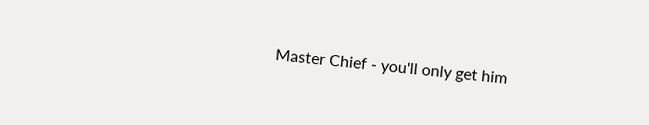Master Chief - you'll only get him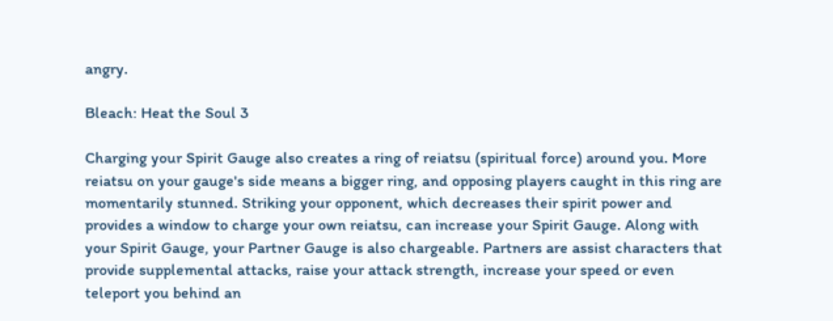angry.

Bleach: Heat the Soul 3

Charging your Spirit Gauge also creates a ring of reiatsu (spiritual force) around you. More reiatsu on your gauge's side means a bigger ring, and opposing players caught in this ring are momentarily stunned. Striking your opponent, which decreases their spirit power and provides a window to charge your own reiatsu, can increase your Spirit Gauge. Along with your Spirit Gauge, your Partner Gauge is also chargeable. Partners are assist characters that provide supplemental attacks, raise your attack strength, increase your speed or even teleport you behind an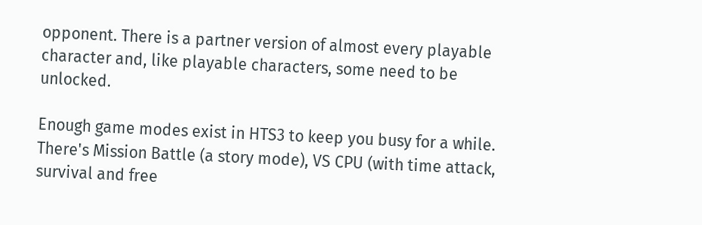opponent. There is a partner version of almost every playable character and, like playable characters, some need to be unlocked.

Enough game modes exist in HTS3 to keep you busy for a while. There's Mission Battle (a story mode), VS CPU (with time attack, survival and free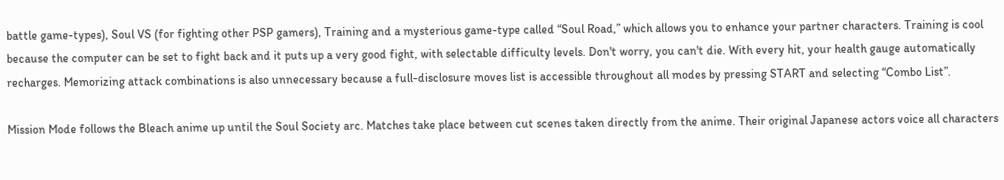battle game-types), Soul VS (for fighting other PSP gamers), Training and a mysterious game-type called “Soul Road,” which allows you to enhance your partner characters. Training is cool because the computer can be set to fight back and it puts up a very good fight, with selectable difficulty levels. Don't worry, you can't die. With every hit, your health gauge automatically recharges. Memorizing attack combinations is also unnecessary because a full-disclosure moves list is accessible throughout all modes by pressing START and selecting “Combo List”.

Mission Mode follows the Bleach anime up until the Soul Society arc. Matches take place between cut scenes taken directly from the anime. Their original Japanese actors voice all characters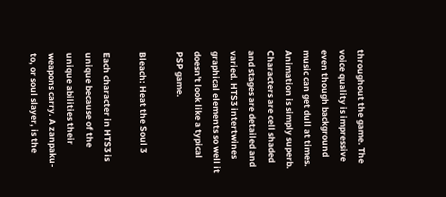throughout the game. The voice quality is impressive even though background music can get dull at times. Animation is simply superb. Characters are cell shaded and stages are detailed and varied. HTS3 intertwines graphical elements so well it doesn't look like a typical PSP game.

Bleach: Heat the Soul 3

Each character in HTS3 is unique because of the unique abilities their weapons carry. A zanpaku-to, or soul slayer, is the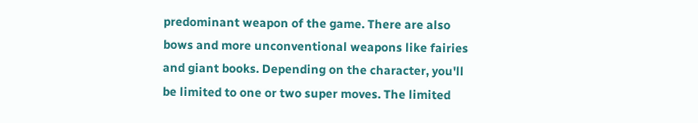predominant weapon of the game. There are also bows and more unconventional weapons like fairies and giant books. Depending on the character, you'll be limited to one or two super moves. The limited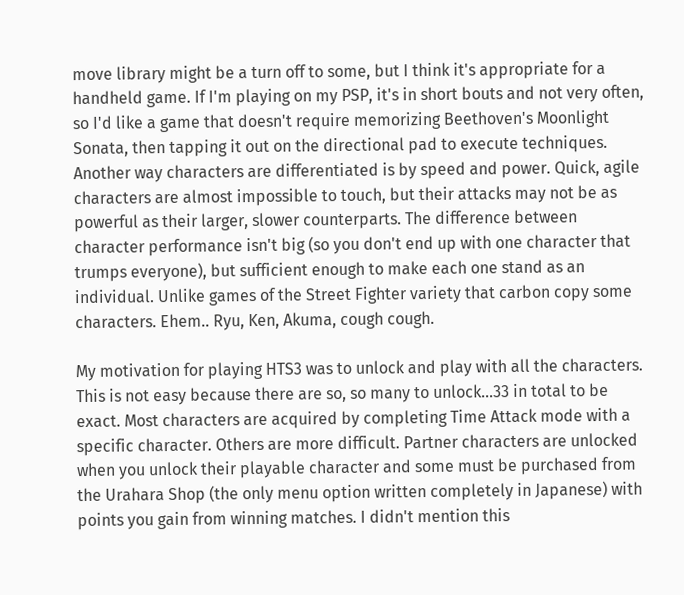move library might be a turn off to some, but I think it's appropriate for a handheld game. If I'm playing on my PSP, it's in short bouts and not very often, so I'd like a game that doesn't require memorizing Beethoven's Moonlight Sonata, then tapping it out on the directional pad to execute techniques. Another way characters are differentiated is by speed and power. Quick, agile characters are almost impossible to touch, but their attacks may not be as powerful as their larger, slower counterparts. The difference between character performance isn't big (so you don't end up with one character that trumps everyone), but sufficient enough to make each one stand as an individual. Unlike games of the Street Fighter variety that carbon copy some characters. Ehem.. Ryu, Ken, Akuma, cough cough.

My motivation for playing HTS3 was to unlock and play with all the characters. This is not easy because there are so, so many to unlock…33 in total to be exact. Most characters are acquired by completing Time Attack mode with a specific character. Others are more difficult. Partner characters are unlocked when you unlock their playable character and some must be purchased from the Urahara Shop (the only menu option written completely in Japanese) with points you gain from winning matches. I didn't mention this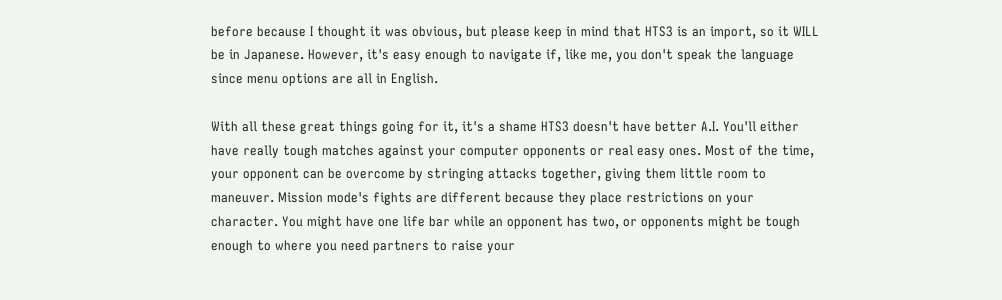before because I thought it was obvious, but please keep in mind that HTS3 is an import, so it WILL be in Japanese. However, it's easy enough to navigate if, like me, you don't speak the language since menu options are all in English.

With all these great things going for it, it's a shame HTS3 doesn't have better A.I. You'll either have really tough matches against your computer opponents or real easy ones. Most of the time, your opponent can be overcome by stringing attacks together, giving them little room to maneuver. Mission mode's fights are different because they place restrictions on your character. You might have one life bar while an opponent has two, or opponents might be tough enough to where you need partners to raise your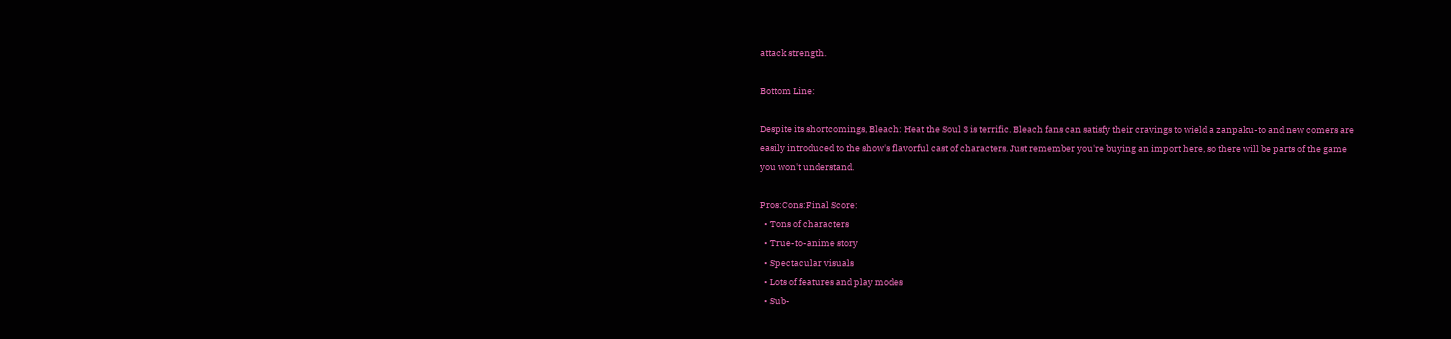attack strength.

Bottom Line:

Despite its shortcomings, Bleach: Heat the Soul 3 is terrific. Bleach fans can satisfy their cravings to wield a zanpaku-to and new comers are easily introduced to the show's flavorful cast of characters. Just remember you're buying an import here, so there will be parts of the game you won't understand.

Pros:Cons:Final Score:
  • Tons of characters
  • True-to-anime story
  • Spectacular visuals
  • Lots of features and play modes
  • Sub-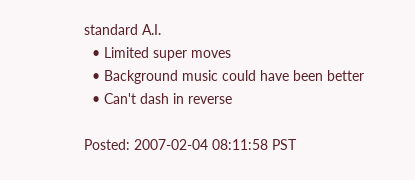standard A.I.
  • Limited super moves
  • Background music could have been better
  • Can't dash in reverse

Posted: 2007-02-04 08:11:58 PST